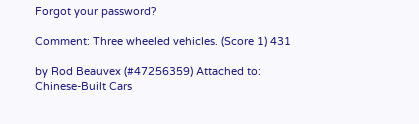Forgot your password?

Comment: Three wheeled vehicles. (Score 1) 431

by Rod Beauvex (#47256359) Attached to: Chinese-Built Cars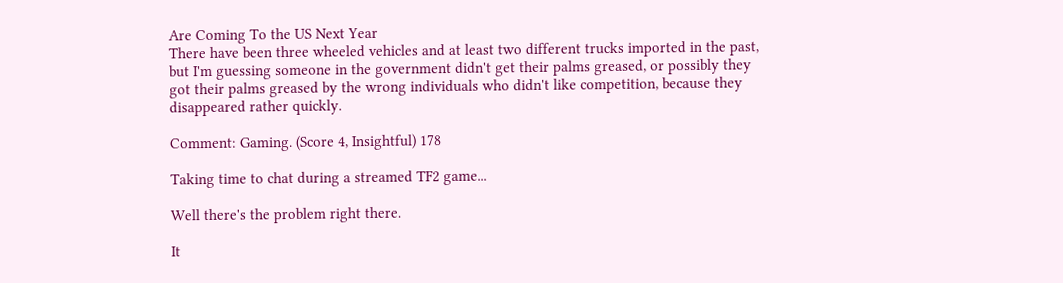Are Coming To the US Next Year
There have been three wheeled vehicles and at least two different trucks imported in the past, but I'm guessing someone in the government didn't get their palms greased, or possibly they got their palms greased by the wrong individuals who didn't like competition, because they disappeared rather quickly.

Comment: Gaming. (Score 4, Insightful) 178

Taking time to chat during a streamed TF2 game...

Well there's the problem right there.

It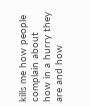kills me how people complain about how in a hurry they are and how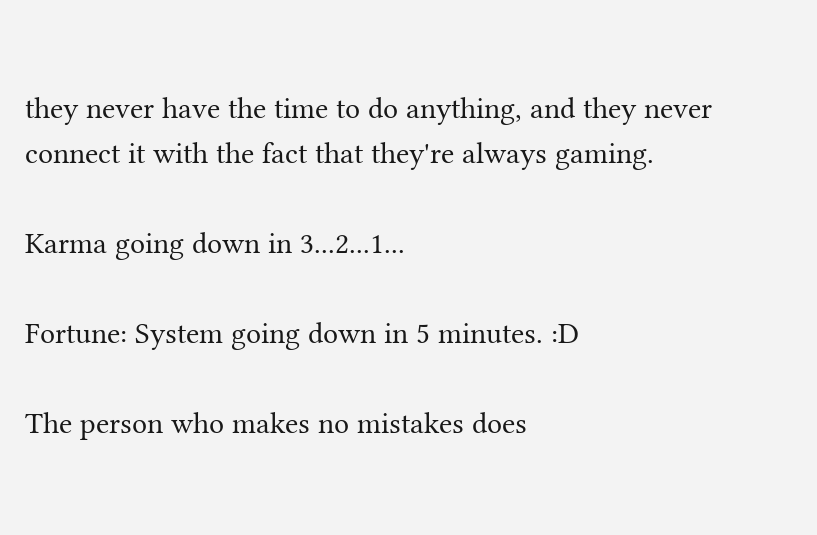they never have the time to do anything, and they never connect it with the fact that they're always gaming.

Karma going down in 3...2...1...

Fortune: System going down in 5 minutes. :D

The person who makes no mistakes does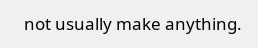not usually make anything.